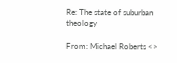Re: The state of suburban theology

From: Michael Roberts <>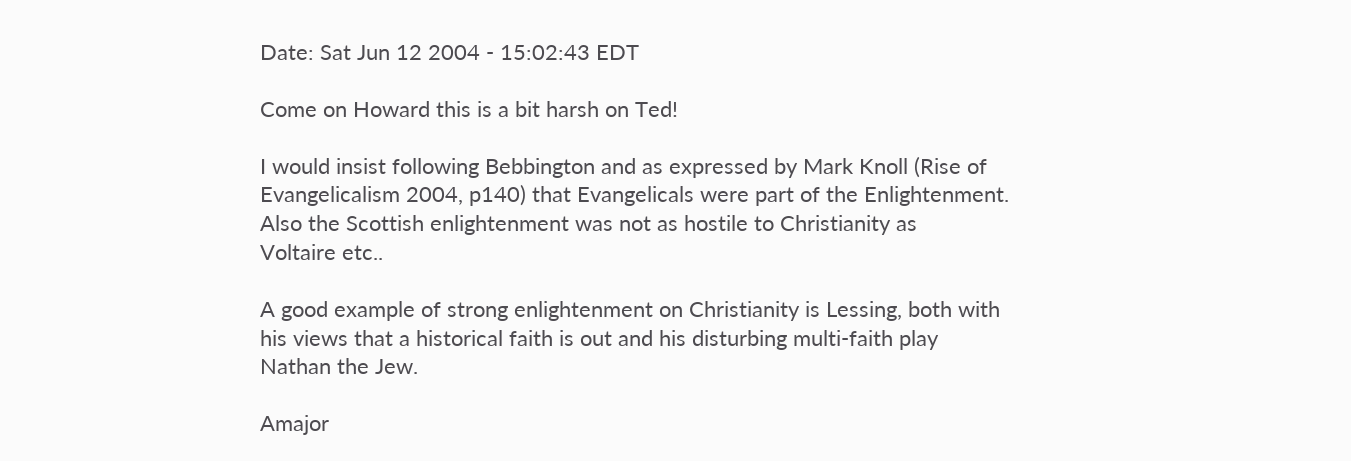Date: Sat Jun 12 2004 - 15:02:43 EDT

Come on Howard this is a bit harsh on Ted!

I would insist following Bebbington and as expressed by Mark Knoll (Rise of
Evangelicalism 2004, p140) that Evangelicals were part of the Enlightenment.
Also the Scottish enlightenment was not as hostile to Christianity as
Voltaire etc..

A good example of strong enlightenment on Christianity is Lessing, both with
his views that a historical faith is out and his disturbing multi-faith play
Nathan the Jew.

Amajor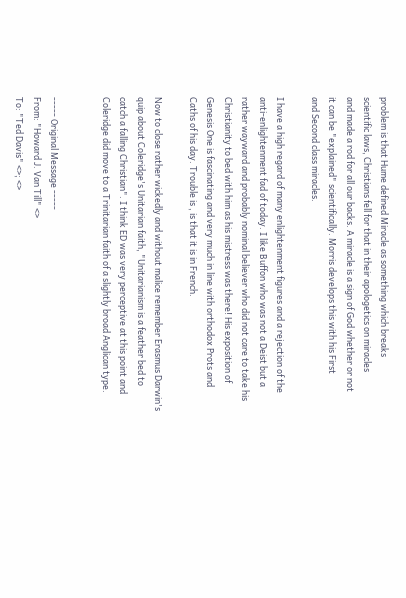problem is that Hume defined Miracle as something which breaks
scientific laws, Christians fell for that in their apologetics on miracles
and made a rod for all our backs. A miracle is a sign of God whether or not
it can be "explained" scientifically. Morris develops this with his First
and Second class miracles.

I have a high regard of many enlightenment figures and a rejection of the
anti-enlightenment fad of today. I like Buffon who was not a Deist but a
rather wayward and probably nominal believer who did not care to take his
Christianity to bed with him as his mistress was there! His exposition of
Genesis One is fascinating and very much in line with orthodox Prots and
Caths of his day. Trouble is , is that it is in French.

Now to close rather wickedly and without malice remember Erasmus Darwin's
quip about Coleridge's Unitarian faith, "Unitarianism is a feather bed to
catch a falling Christian". I think ED was very perceptive at this point and
Coleridge did move to a Trinitarian faith of a slightly broad Anglican type.


----- Original Message -----
From: "Howard J. Van Till" <>
To: "Ted Davis" <>; <>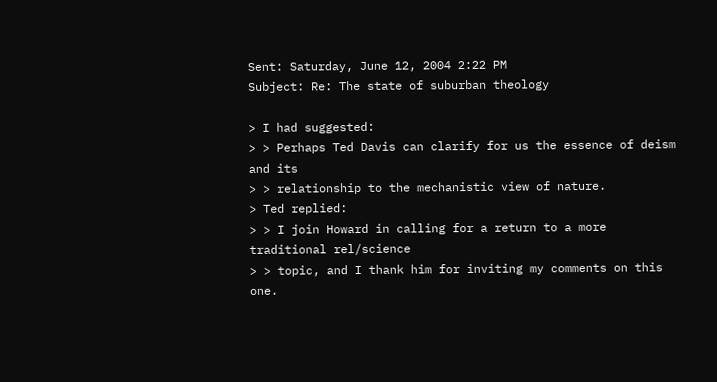Sent: Saturday, June 12, 2004 2:22 PM
Subject: Re: The state of suburban theology

> I had suggested:
> > Perhaps Ted Davis can clarify for us the essence of deism and its
> > relationship to the mechanistic view of nature.
> Ted replied:
> > I join Howard in calling for a return to a more traditional rel/science
> > topic, and I thank him for inviting my comments on this one.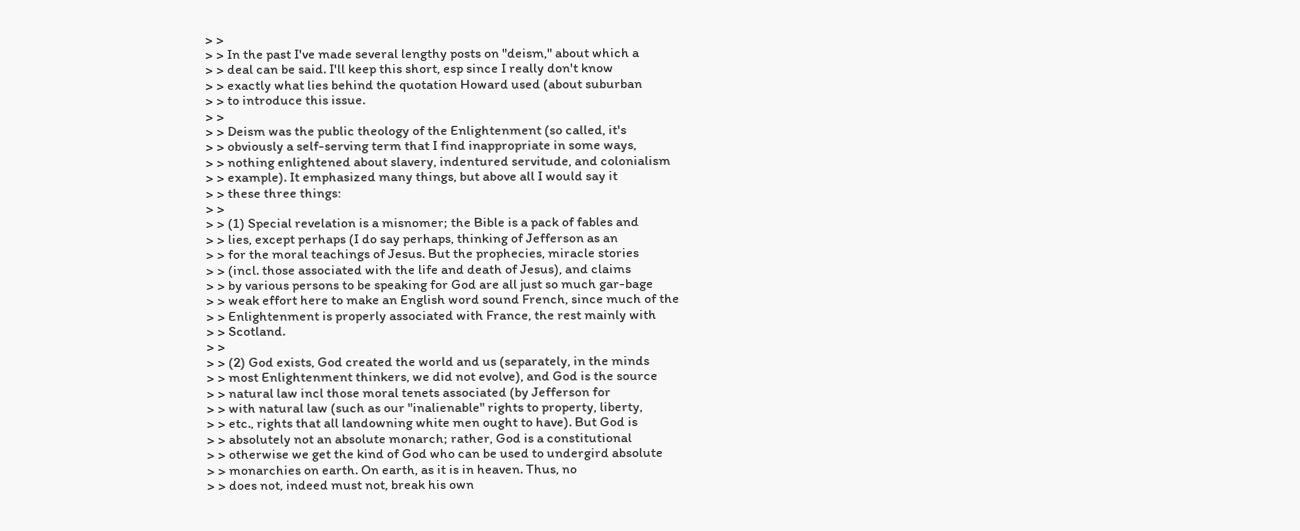> >
> > In the past I've made several lengthy posts on "deism," about which a
> > deal can be said. I'll keep this short, esp since I really don't know
> > exactly what lies behind the quotation Howard used (about suburban
> > to introduce this issue.
> >
> > Deism was the public theology of the Enlightenment (so called, it's
> > obviously a self-serving term that I find inappropriate in some ways,
> > nothing enlightened about slavery, indentured servitude, and colonialism
> > example). It emphasized many things, but above all I would say it
> > these three things:
> >
> > (1) Special revelation is a misnomer; the Bible is a pack of fables and
> > lies, except perhaps (I do say perhaps, thinking of Jefferson as an
> > for the moral teachings of Jesus. But the prophecies, miracle stories
> > (incl. those associated with the life and death of Jesus), and claims
> > by various persons to be speaking for God are all just so much gar-bage
> > weak effort here to make an English word sound French, since much of the
> > Enlightenment is properly associated with France, the rest mainly with
> > Scotland.
> >
> > (2) God exists, God created the world and us (separately, in the minds
> > most Enlightenment thinkers, we did not evolve), and God is the source
> > natural law incl those moral tenets associated (by Jefferson for
> > with natural law (such as our "inalienable" rights to property, liberty,
> > etc., rights that all landowning white men ought to have). But God is
> > absolutely not an absolute monarch; rather, God is a constitutional
> > otherwise we get the kind of God who can be used to undergird absolute
> > monarchies on earth. On earth, as it is in heaven. Thus, no
> > does not, indeed must not, break his own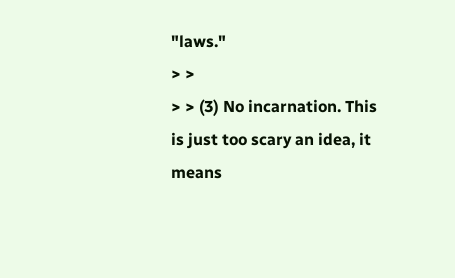"laws."
> >
> > (3) No incarnation. This is just too scary an idea, it means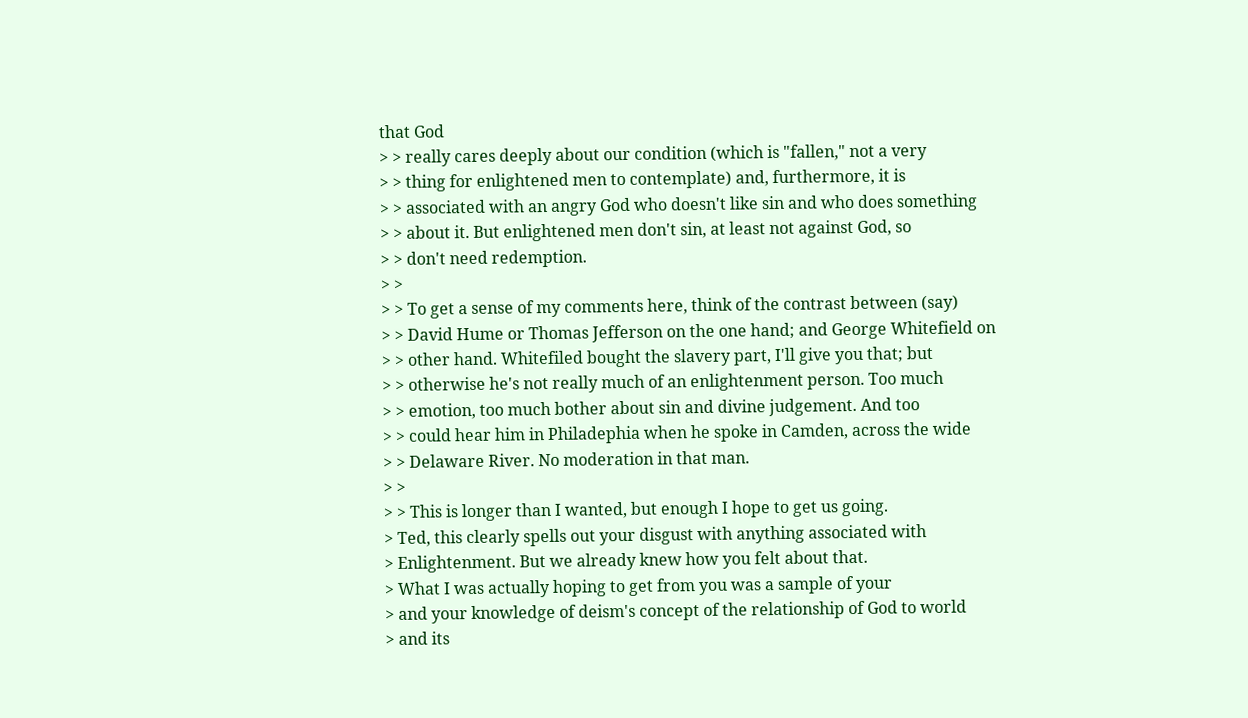that God
> > really cares deeply about our condition (which is "fallen," not a very
> > thing for enlightened men to contemplate) and, furthermore, it is
> > associated with an angry God who doesn't like sin and who does something
> > about it. But enlightened men don't sin, at least not against God, so
> > don't need redemption.
> >
> > To get a sense of my comments here, think of the contrast between (say)
> > David Hume or Thomas Jefferson on the one hand; and George Whitefield on
> > other hand. Whitefiled bought the slavery part, I'll give you that; but
> > otherwise he's not really much of an enlightenment person. Too much
> > emotion, too much bother about sin and divine judgement. And too
> > could hear him in Philadephia when he spoke in Camden, across the wide
> > Delaware River. No moderation in that man.
> >
> > This is longer than I wanted, but enough I hope to get us going.
> Ted, this clearly spells out your disgust with anything associated with
> Enlightenment. But we already knew how you felt about that.
> What I was actually hoping to get from you was a sample of your
> and your knowledge of deism's concept of the relationship of God to world
> and its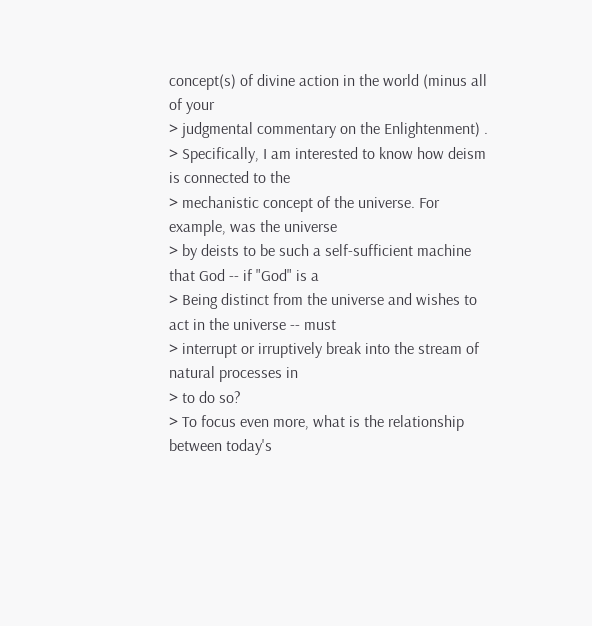concept(s) of divine action in the world (minus all of your
> judgmental commentary on the Enlightenment) .
> Specifically, I am interested to know how deism is connected to the
> mechanistic concept of the universe. For example, was the universe
> by deists to be such a self-sufficient machine that God -- if "God" is a
> Being distinct from the universe and wishes to act in the universe -- must
> interrupt or irruptively break into the stream of natural processes in
> to do so?
> To focus even more, what is the relationship between today's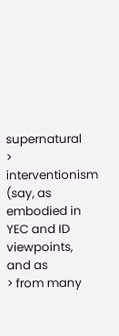supernatural
> interventionism (say, as embodied in YEC and ID viewpoints, and as
> from many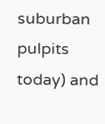suburban pulpits today) and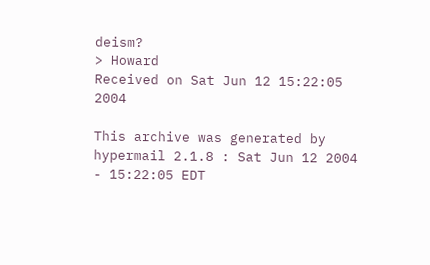deism?
> Howard
Received on Sat Jun 12 15:22:05 2004

This archive was generated by hypermail 2.1.8 : Sat Jun 12 2004 - 15:22:05 EDT